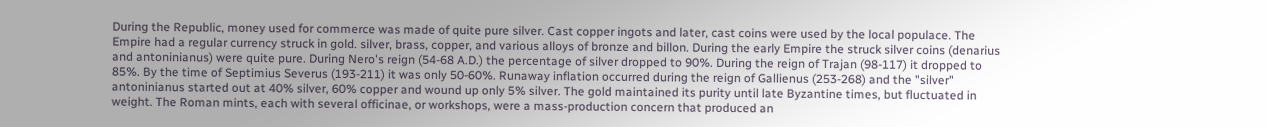During the Republic, money used for commerce was made of quite pure silver. Cast copper ingots and later, cast coins were used by the local populace. The Empire had a regular currency struck in gold. silver, brass, copper, and various alloys of bronze and billon. During the early Empire the struck silver coins (denarius and antoninianus) were quite pure. During Nero's reign (54-68 A.D.) the percentage of silver dropped to 90%. During the reign of Trajan (98-117) it dropped to 85%. By the time of Septimius Severus (193-211) it was only 50-60%. Runaway inflation occurred during the reign of Gallienus (253-268) and the "silver" antoninianus started out at 40% silver, 60% copper and wound up only 5% silver. The gold maintained its purity until late Byzantine times, but fluctuated in weight. The Roman mints, each with several officinae, or workshops, were a mass-production concern that produced an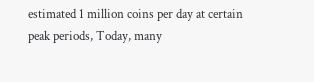estimated 1 million coins per day at certain peak periods, Today, many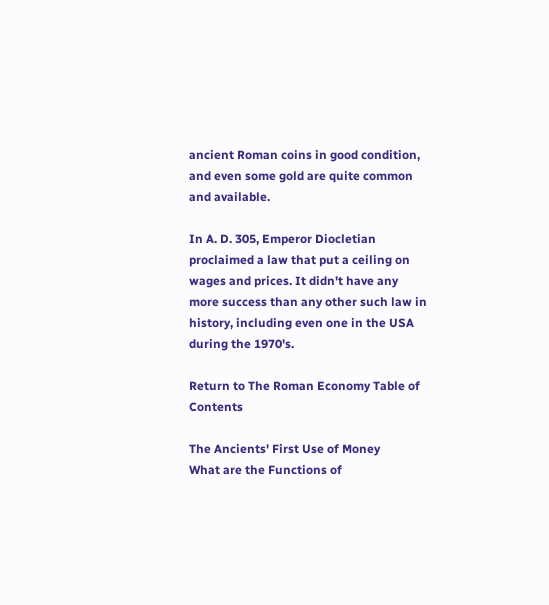ancient Roman coins in good condition, and even some gold are quite common and available.

In A. D. 305, Emperor Diocletian proclaimed a law that put a ceiling on wages and prices. It didn't have any more success than any other such law in history, including even one in the USA during the 1970's.

Return to The Roman Economy Table of Contents

The Ancients' First Use of Money
What are the Functions of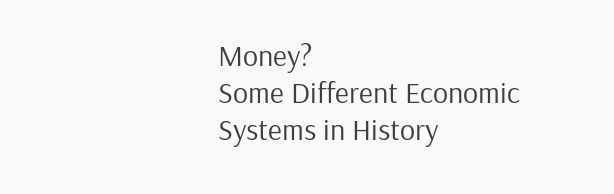Money?
Some Different Economic Systems in History